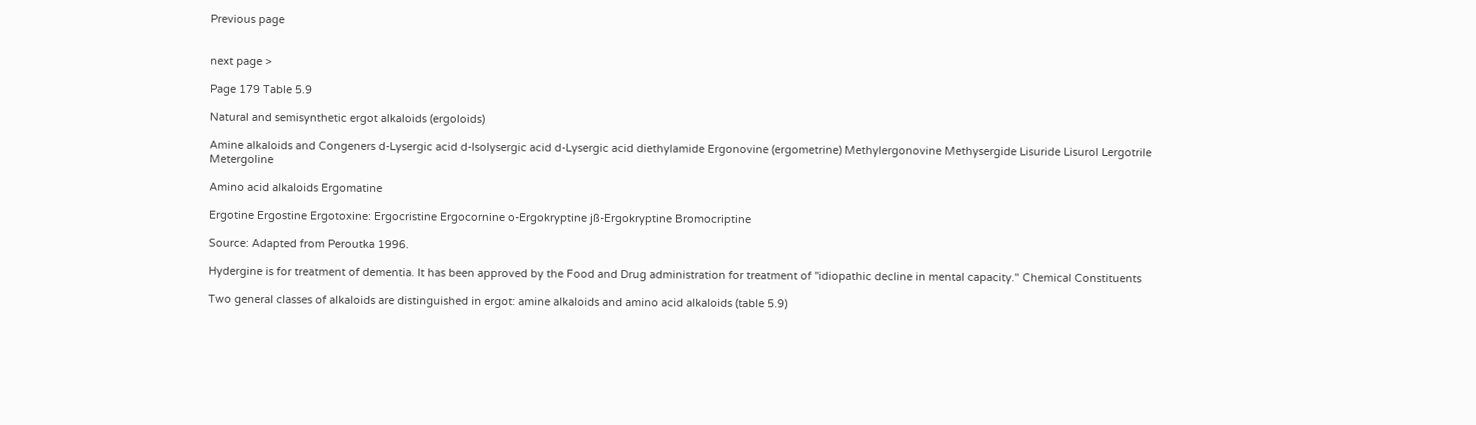Previous page


next page >

Page 179 Table 5.9

Natural and semisynthetic ergot alkaloids (ergoloids)

Amine alkaloids and Congeners d-Lysergic acid d-Isolysergic acid d-Lysergic acid diethylamide Ergonovine (ergometrine) Methylergonovine Methysergide Lisuride Lisurol Lergotrile Metergoline

Amino acid alkaloids Ergomatine

Ergotine Ergostine Ergotoxine: Ergocristine Ergocornine o-Ergokryptine jß-Ergokryptine Bromocriptine

Source: Adapted from Peroutka 1996.

Hydergine is for treatment of dementia. It has been approved by the Food and Drug administration for treatment of ''idiopathic decline in mental capacity." Chemical Constituents

Two general classes of alkaloids are distinguished in ergot: amine alkaloids and amino acid alkaloids (table 5.9)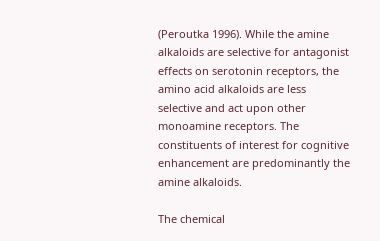(Peroutka 1996). While the amine alkaloids are selective for antagonist effects on serotonin receptors, the amino acid alkaloids are less selective and act upon other monoamine receptors. The constituents of interest for cognitive enhancement are predominantly the amine alkaloids.

The chemical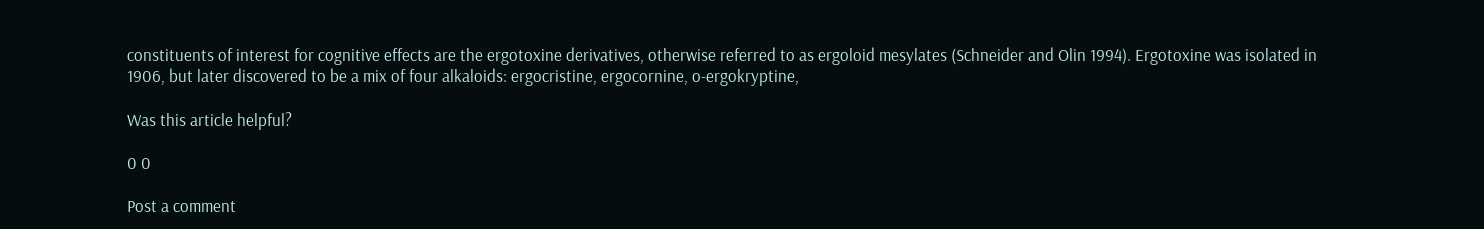constituents of interest for cognitive effects are the ergotoxine derivatives, otherwise referred to as ergoloid mesylates (Schneider and Olin 1994). Ergotoxine was isolated in 1906, but later discovered to be a mix of four alkaloids: ergocristine, ergocornine, o-ergokryptine,

Was this article helpful?

0 0

Post a comment